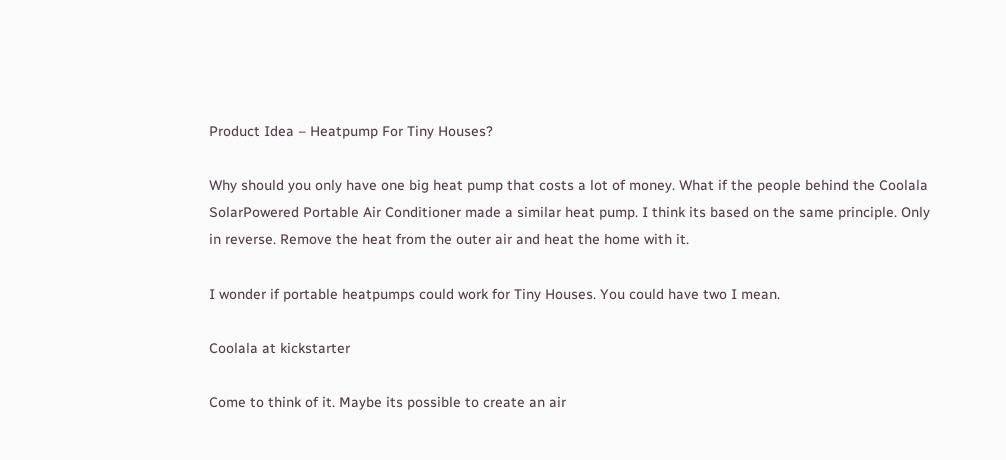Product Idea – Heatpump For Tiny Houses?

Why should you only have one big heat pump that costs a lot of money. What if the people behind the Coolala SolarPowered Portable Air Conditioner made a similar heat pump. I think its based on the same principle. Only in reverse. Remove the heat from the outer air and heat the home with it.

I wonder if portable heatpumps could work for Tiny Houses. You could have two I mean.

Coolala at kickstarter

Come to think of it. Maybe its possible to create an air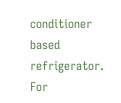conditioner based refrigerator. For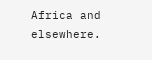Africa and elsewhere.